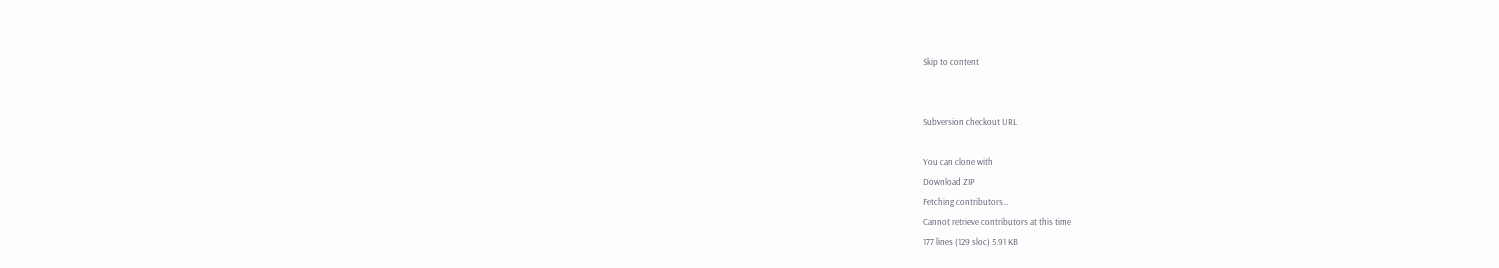Skip to content


Subversion checkout URL

You can clone with
Download ZIP
Fetching contributors…
Cannot retrieve contributors at this time
177 lines (129 sloc) 5.91 KB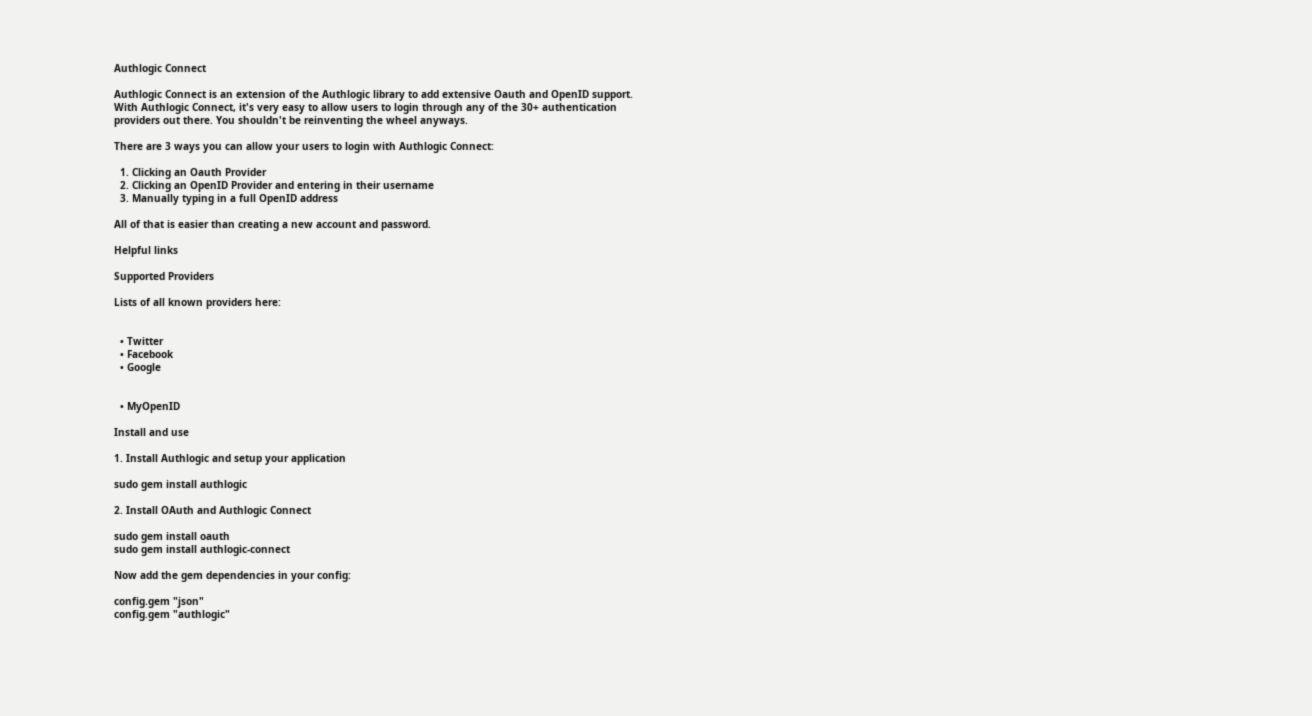Authlogic Connect

Authlogic Connect is an extension of the Authlogic library to add extensive Oauth and OpenID support. With Authlogic Connect, it's very easy to allow users to login through any of the 30+ authentication providers out there. You shouldn't be reinventing the wheel anyways.

There are 3 ways you can allow your users to login with Authlogic Connect:

  1. Clicking an Oauth Provider
  2. Clicking an OpenID Provider and entering in their username
  3. Manually typing in a full OpenID address

All of that is easier than creating a new account and password.

Helpful links

Supported Providers

Lists of all known providers here:


  • Twitter
  • Facebook
  • Google


  • MyOpenID

Install and use

1. Install Authlogic and setup your application

sudo gem install authlogic

2. Install OAuth and Authlogic Connect

sudo gem install oauth
sudo gem install authlogic-connect

Now add the gem dependencies in your config:

config.gem "json"
config.gem "authlogic"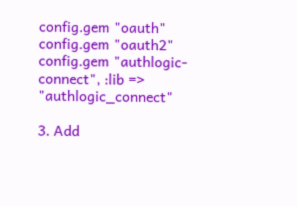config.gem "oauth"
config.gem "oauth2"
config.gem "authlogic-connect", :lib => "authlogic_connect"

3. Add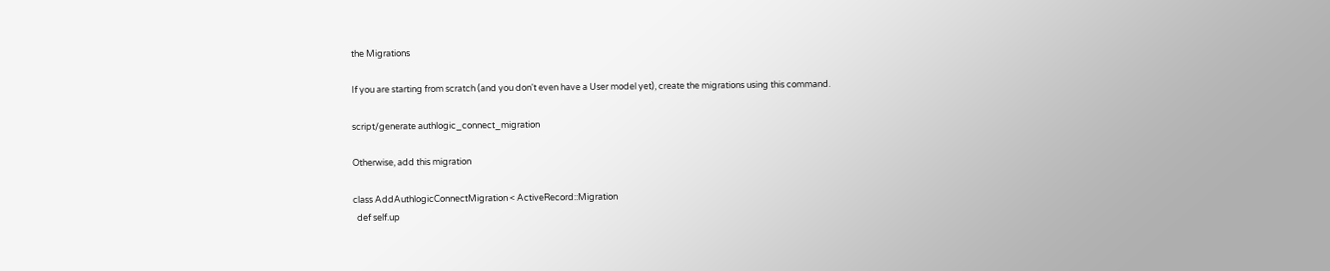the Migrations

If you are starting from scratch (and you don't even have a User model yet), create the migrations using this command.

script/generate authlogic_connect_migration

Otherwise, add this migration

class AddAuthlogicConnectMigration < ActiveRecord::Migration
  def self.up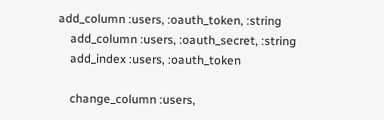add_column :users, :oauth_token, :string
    add_column :users, :oauth_secret, :string
    add_index :users, :oauth_token

    change_column :users,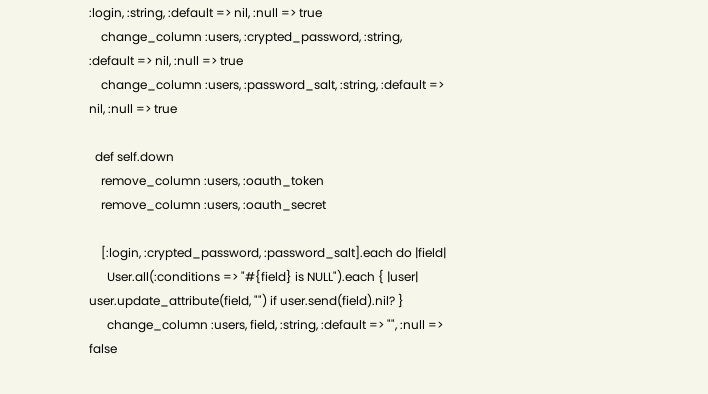:login, :string, :default => nil, :null => true
    change_column :users, :crypted_password, :string, :default => nil, :null => true
    change_column :users, :password_salt, :string, :default => nil, :null => true

  def self.down
    remove_column :users, :oauth_token
    remove_column :users, :oauth_secret

    [:login, :crypted_password, :password_salt].each do |field|
      User.all(:conditions => "#{field} is NULL").each { |user| user.update_attribute(field, "") if user.send(field).nil? }
      change_column :users, field, :string, :default => "", :null => false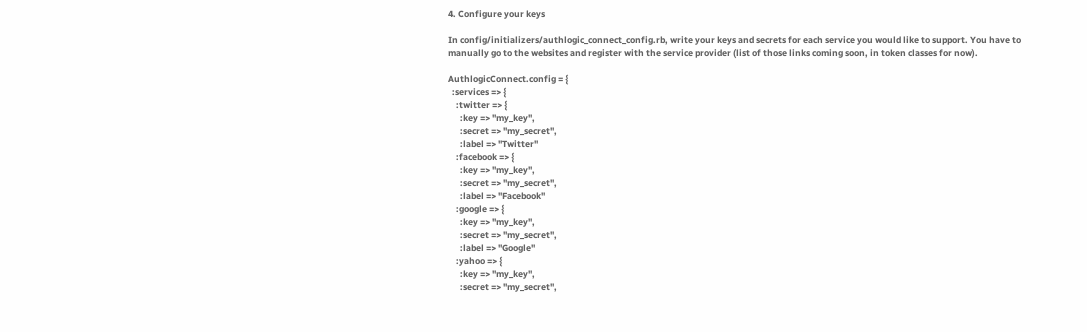4. Configure your keys

In config/initializers/authlogic_connect_config.rb, write your keys and secrets for each service you would like to support. You have to manually go to the websites and register with the service provider (list of those links coming soon, in token classes for now).

AuthlogicConnect.config = {
  :services => {
    :twitter => {
      :key => "my_key",
      :secret => "my_secret",
      :label => "Twitter"
    :facebook => {
      :key => "my_key",
      :secret => "my_secret",
      :label => "Facebook"
    :google => {
      :key => "my_key",
      :secret => "my_secret",
      :label => "Google"
    :yahoo => {
      :key => "my_key",
      :secret => "my_secret",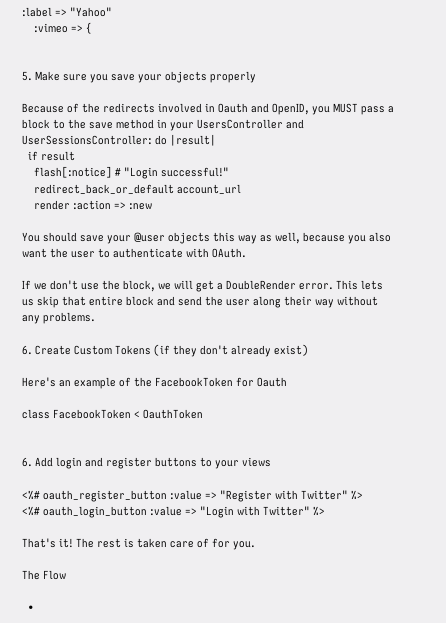:label => "Yahoo"
    :vimeo => {


5. Make sure you save your objects properly

Because of the redirects involved in Oauth and OpenID, you MUST pass a block to the save method in your UsersController and UserSessionsController: do |result|
  if result
    flash[:notice] # "Login successful!"
    redirect_back_or_default account_url
    render :action => :new

You should save your @user objects this way as well, because you also want the user to authenticate with OAuth.

If we don't use the block, we will get a DoubleRender error. This lets us skip that entire block and send the user along their way without any problems.

6. Create Custom Tokens (if they don't already exist)

Here's an example of the FacebookToken for Oauth

class FacebookToken < OauthToken


6. Add login and register buttons to your views

<%# oauth_register_button :value => "Register with Twitter" %>
<%# oauth_login_button :value => "Login with Twitter" %>

That's it! The rest is taken care of for you.

The Flow

  •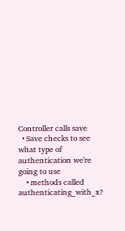Controller calls save
  • Save checks to see what type of authentication we're going to use
    • methods called authenticating_with_x?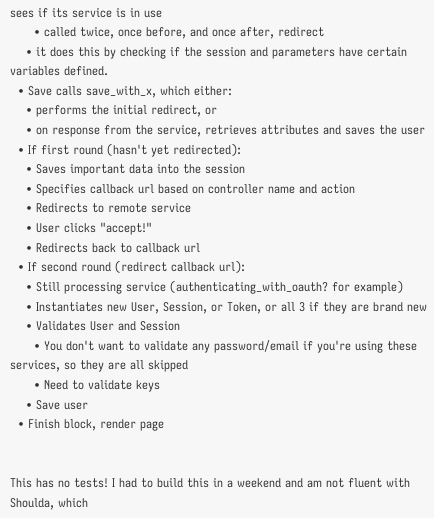sees if its service is in use
      • called twice, once before, and once after, redirect
    • it does this by checking if the session and parameters have certain variables defined.
  • Save calls save_with_x, which either:
    • performs the initial redirect, or
    • on response from the service, retrieves attributes and saves the user
  • If first round (hasn't yet redirected):
    • Saves important data into the session
    • Specifies callback url based on controller name and action
    • Redirects to remote service
    • User clicks "accept!"
    • Redirects back to callback url
  • If second round (redirect callback url):
    • Still processing service (authenticating_with_oauth? for example)
    • Instantiates new User, Session, or Token, or all 3 if they are brand new
    • Validates User and Session
      • You don't want to validate any password/email if you're using these services, so they are all skipped
      • Need to validate keys
    • Save user
  • Finish block, render page


This has no tests! I had to build this in a weekend and am not fluent with Shoulda, which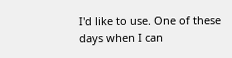I'd like to use. One of these days when I can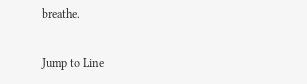breathe.

Jump to Line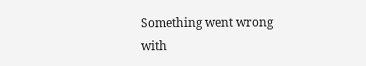Something went wrong with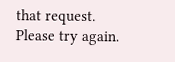that request. Please try again.